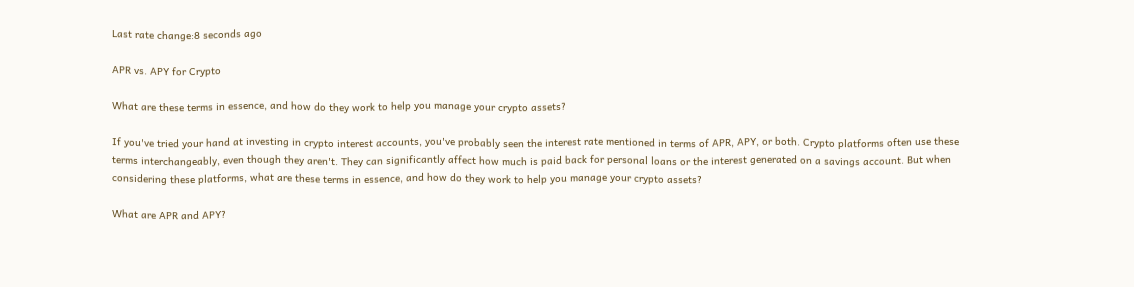Last rate change:8 seconds ago

APR vs. APY for Crypto

What are these terms in essence, and how do they work to help you manage your crypto assets?

If you've tried your hand at investing in crypto interest accounts, you've probably seen the interest rate mentioned in terms of APR, APY, or both. Crypto platforms often use these terms interchangeably, even though they aren't. They can significantly affect how much is paid back for personal loans or the interest generated on a savings account. But when considering these platforms, what are these terms in essence, and how do they work to help you manage your crypto assets?

What are APR and APY?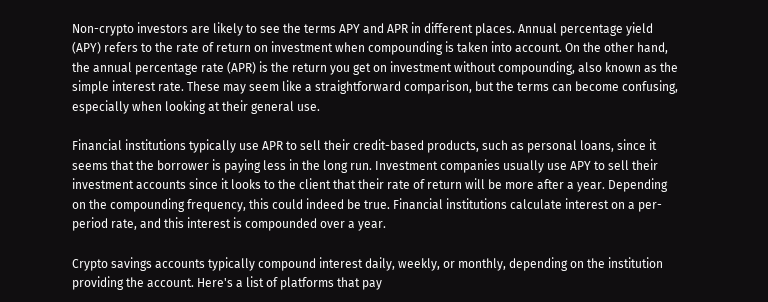Non-crypto investors are likely to see the terms APY and APR in different places. Annual percentage yield (APY) refers to the rate of return on investment when compounding is taken into account. On the other hand, the annual percentage rate (APR) is the return you get on investment without compounding, also known as the simple interest rate. These may seem like a straightforward comparison, but the terms can become confusing, especially when looking at their general use.

Financial institutions typically use APR to sell their credit-based products, such as personal loans, since it seems that the borrower is paying less in the long run. Investment companies usually use APY to sell their investment accounts since it looks to the client that their rate of return will be more after a year. Depending on the compounding frequency, this could indeed be true. Financial institutions calculate interest on a per-period rate, and this interest is compounded over a year.

Crypto savings accounts typically compound interest daily, weekly, or monthly, depending on the institution providing the account. Here's a list of platforms that pay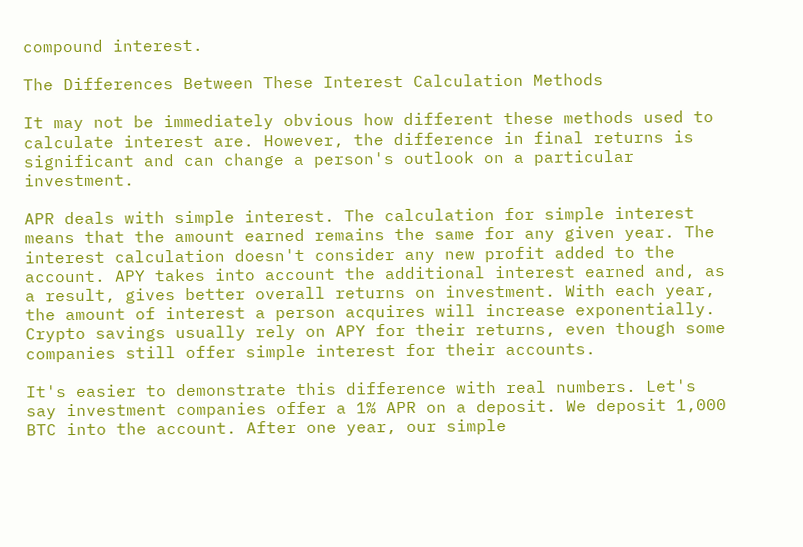compound interest.

The Differences Between These Interest Calculation Methods

It may not be immediately obvious how different these methods used to calculate interest are. However, the difference in final returns is significant and can change a person's outlook on a particular investment.

APR deals with simple interest. The calculation for simple interest means that the amount earned remains the same for any given year. The interest calculation doesn't consider any new profit added to the account. APY takes into account the additional interest earned and, as a result, gives better overall returns on investment. With each year, the amount of interest a person acquires will increase exponentially. Crypto savings usually rely on APY for their returns, even though some companies still offer simple interest for their accounts.

It's easier to demonstrate this difference with real numbers. Let's say investment companies offer a 1% APR on a deposit. We deposit 1,000 BTC into the account. After one year, our simple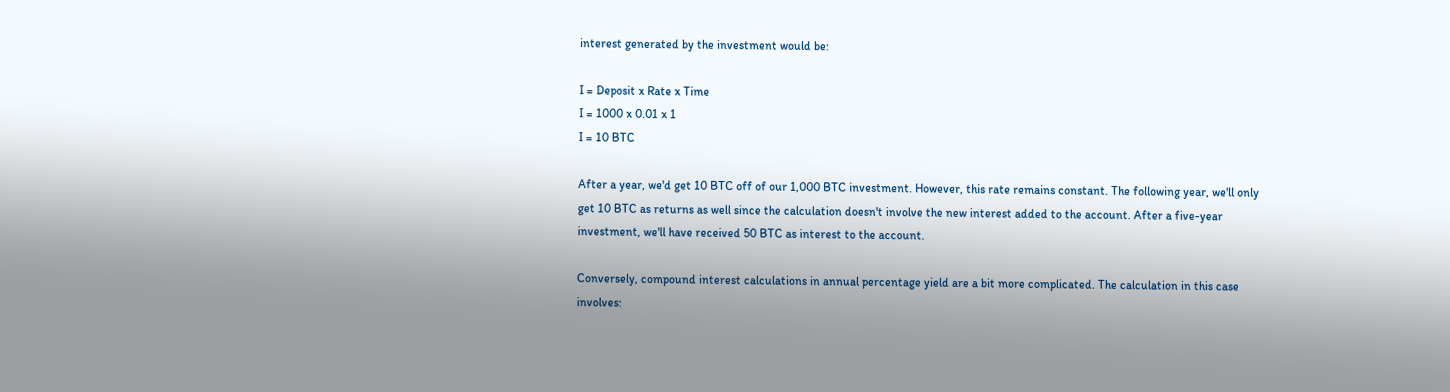interest generated by the investment would be:

I = Deposit x Rate x Time
I = 1000 x 0.01 x 1
I = 10 BTC

After a year, we'd get 10 BTC off of our 1,000 BTC investment. However, this rate remains constant. The following year, we'll only get 10 BTC as returns as well since the calculation doesn't involve the new interest added to the account. After a five-year investment, we'll have received 50 BTC as interest to the account.

Conversely, compound interest calculations in annual percentage yield are a bit more complicated. The calculation in this case involves: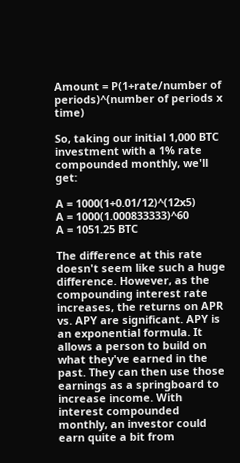Amount = P(1+rate/number of periods)^(number of periods x time)

So, taking our initial 1,000 BTC investment with a 1% rate compounded monthly, we'll get:

A = 1000(1+0.01/12)^(12x5)
A = 1000(1.000833333)^60
A = 1051.25 BTC

The difference at this rate doesn't seem like such a huge difference. However, as the compounding interest rate increases, the returns on APR vs. APY are significant. APY is an exponential formula. It allows a person to build on what they've earned in the past. They can then use those earnings as a springboard to increase income. With interest compounded monthly, an investor could earn quite a bit from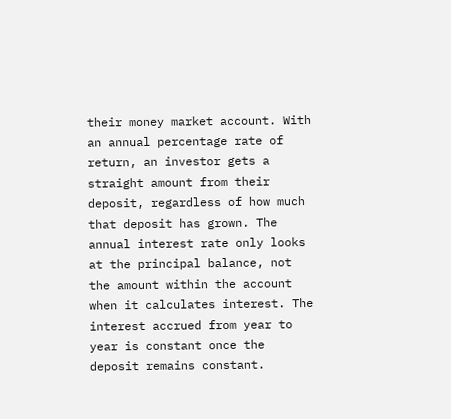their money market account. With an annual percentage rate of return, an investor gets a straight amount from their deposit, regardless of how much that deposit has grown. The annual interest rate only looks at the principal balance, not the amount within the account when it calculates interest. The interest accrued from year to year is constant once the deposit remains constant.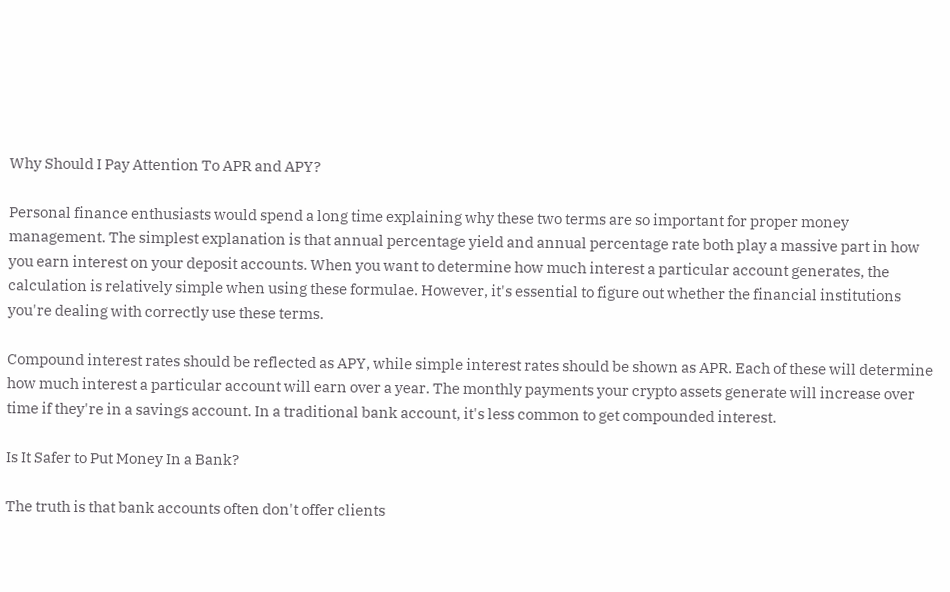Why Should I Pay Attention To APR and APY?

Personal finance enthusiasts would spend a long time explaining why these two terms are so important for proper money management. The simplest explanation is that annual percentage yield and annual percentage rate both play a massive part in how you earn interest on your deposit accounts. When you want to determine how much interest a particular account generates, the calculation is relatively simple when using these formulae. However, it's essential to figure out whether the financial institutions you're dealing with correctly use these terms.

Compound interest rates should be reflected as APY, while simple interest rates should be shown as APR. Each of these will determine how much interest a particular account will earn over a year. The monthly payments your crypto assets generate will increase over time if they're in a savings account. In a traditional bank account, it's less common to get compounded interest.

Is It Safer to Put Money In a Bank?

The truth is that bank accounts often don't offer clients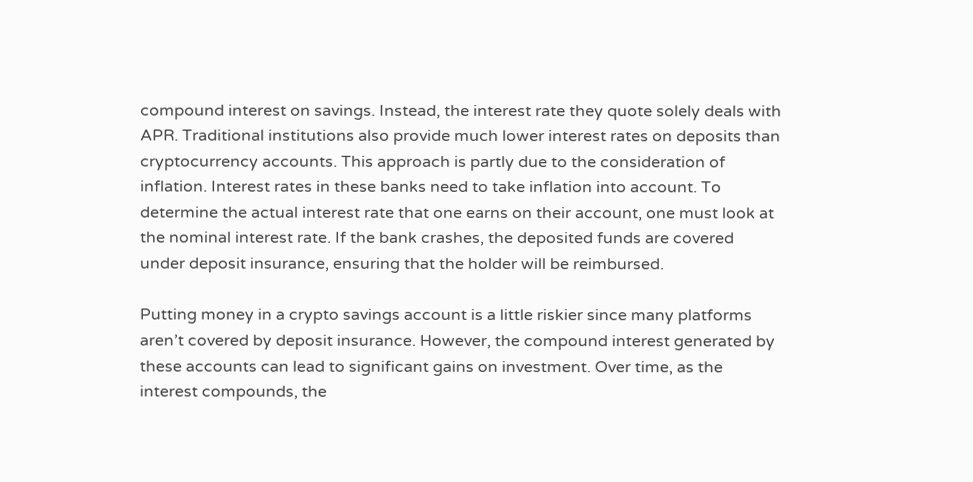compound interest on savings. Instead, the interest rate they quote solely deals with APR. Traditional institutions also provide much lower interest rates on deposits than cryptocurrency accounts. This approach is partly due to the consideration of inflation. Interest rates in these banks need to take inflation into account. To determine the actual interest rate that one earns on their account, one must look at the nominal interest rate. If the bank crashes, the deposited funds are covered under deposit insurance, ensuring that the holder will be reimbursed.

Putting money in a crypto savings account is a little riskier since many platforms aren’t covered by deposit insurance. However, the compound interest generated by these accounts can lead to significant gains on investment. Over time, as the interest compounds, the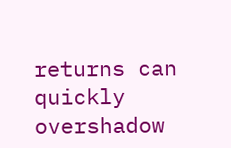returns can quickly overshadow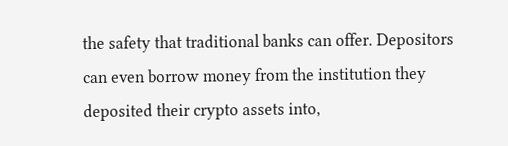the safety that traditional banks can offer. Depositors can even borrow money from the institution they deposited their crypto assets into,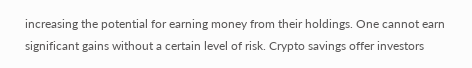increasing the potential for earning money from their holdings. One cannot earn significant gains without a certain level of risk. Crypto savings offer investors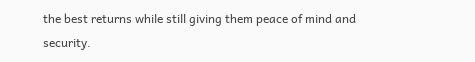the best returns while still giving them peace of mind and security.